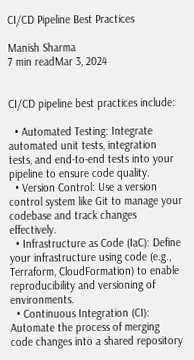CI/CD Pipeline Best Practices

Manish Sharma
7 min readMar 3, 2024


CI/CD pipeline best practices include:

  • Automated Testing: Integrate automated unit tests, integration tests, and end-to-end tests into your pipeline to ensure code quality.
  • Version Control: Use a version control system like Git to manage your codebase and track changes effectively.
  • Infrastructure as Code (IaC): Define your infrastructure using code (e.g., Terraform, CloudFormation) to enable reproducibility and versioning of environments.
  • Continuous Integration (CI): Automate the process of merging code changes into a shared repository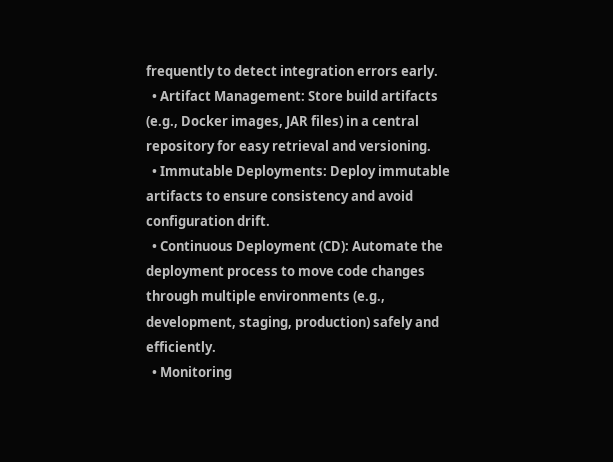frequently to detect integration errors early.
  • Artifact Management: Store build artifacts (e.g., Docker images, JAR files) in a central repository for easy retrieval and versioning.
  • Immutable Deployments: Deploy immutable artifacts to ensure consistency and avoid configuration drift.
  • Continuous Deployment (CD): Automate the deployment process to move code changes through multiple environments (e.g., development, staging, production) safely and efficiently.
  • Monitoring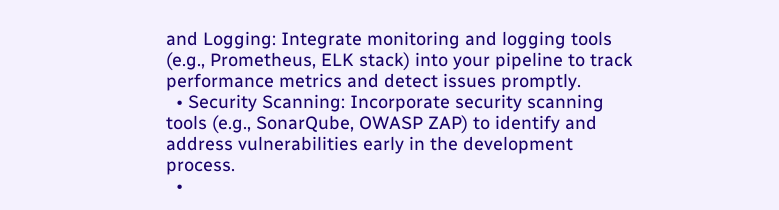and Logging: Integrate monitoring and logging tools (e.g., Prometheus, ELK stack) into your pipeline to track performance metrics and detect issues promptly.
  • Security Scanning: Incorporate security scanning tools (e.g., SonarQube, OWASP ZAP) to identify and address vulnerabilities early in the development process.
  •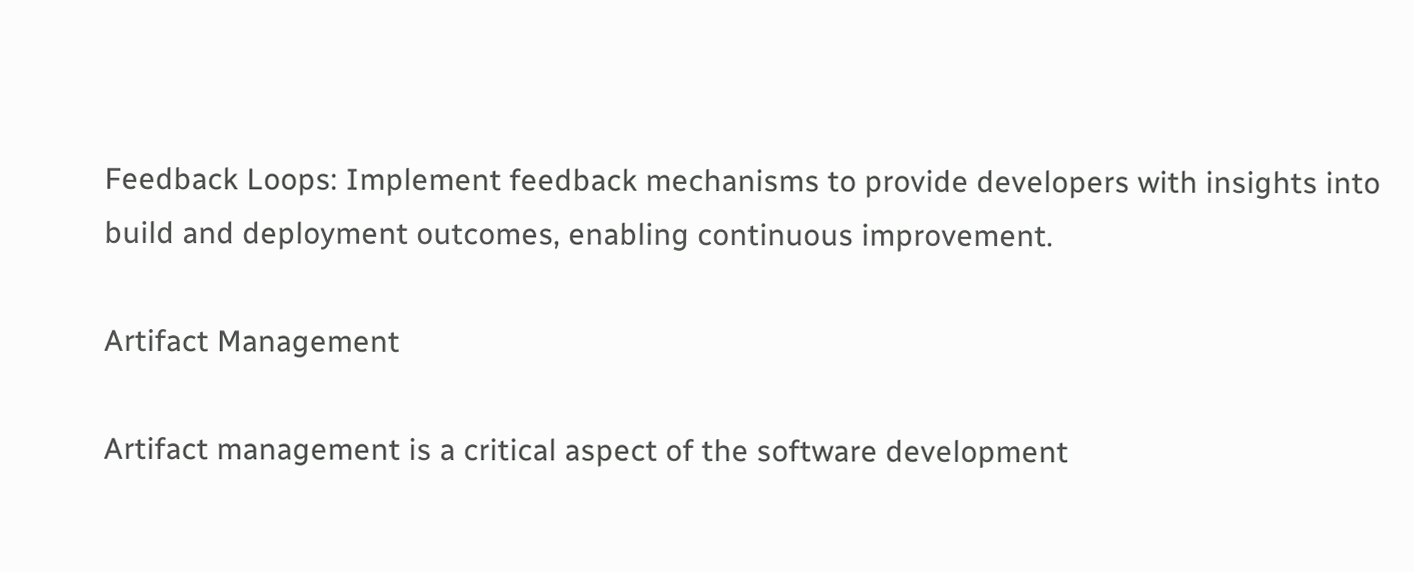Feedback Loops: Implement feedback mechanisms to provide developers with insights into build and deployment outcomes, enabling continuous improvement.

Artifact Management

Artifact management is a critical aspect of the software development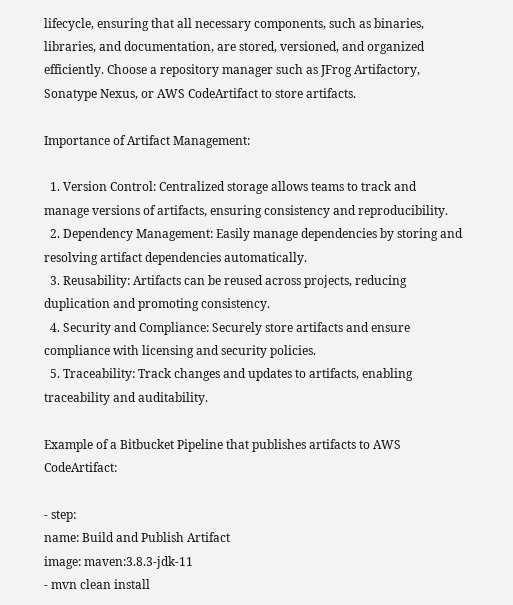lifecycle, ensuring that all necessary components, such as binaries, libraries, and documentation, are stored, versioned, and organized efficiently. Choose a repository manager such as JFrog Artifactory, Sonatype Nexus, or AWS CodeArtifact to store artifacts.

Importance of Artifact Management:

  1. Version Control: Centralized storage allows teams to track and manage versions of artifacts, ensuring consistency and reproducibility.
  2. Dependency Management: Easily manage dependencies by storing and resolving artifact dependencies automatically.
  3. Reusability: Artifacts can be reused across projects, reducing duplication and promoting consistency.
  4. Security and Compliance: Securely store artifacts and ensure compliance with licensing and security policies.
  5. Traceability: Track changes and updates to artifacts, enabling traceability and auditability.

Example of a Bitbucket Pipeline that publishes artifacts to AWS CodeArtifact:

- step:
name: Build and Publish Artifact
image: maven:3.8.3-jdk-11
- mvn clean install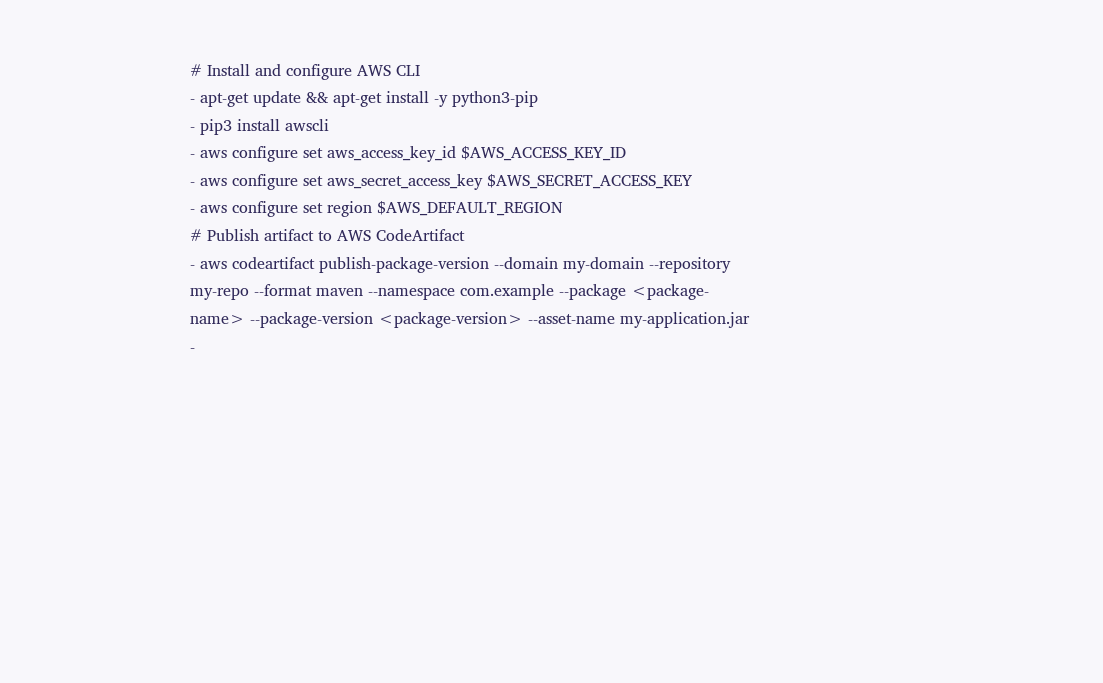# Install and configure AWS CLI
- apt-get update && apt-get install -y python3-pip
- pip3 install awscli
- aws configure set aws_access_key_id $AWS_ACCESS_KEY_ID
- aws configure set aws_secret_access_key $AWS_SECRET_ACCESS_KEY
- aws configure set region $AWS_DEFAULT_REGION
# Publish artifact to AWS CodeArtifact
- aws codeartifact publish-package-version --domain my-domain --repository my-repo --format maven --namespace com.example --package <package-name> --package-version <package-version> --asset-name my-application.jar
-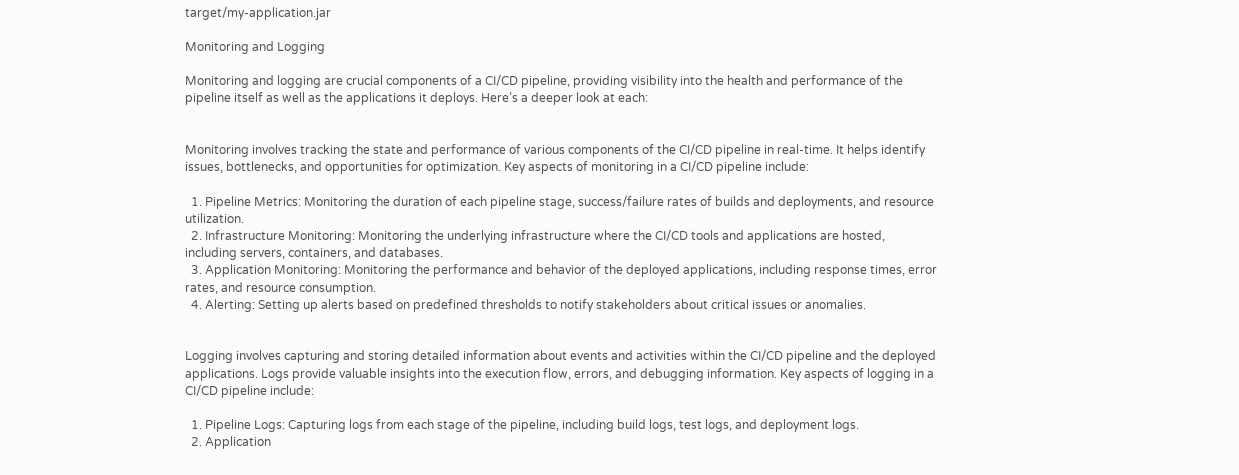target/my-application.jar

Monitoring and Logging

Monitoring and logging are crucial components of a CI/CD pipeline, providing visibility into the health and performance of the pipeline itself as well as the applications it deploys. Here’s a deeper look at each:


Monitoring involves tracking the state and performance of various components of the CI/CD pipeline in real-time. It helps identify issues, bottlenecks, and opportunities for optimization. Key aspects of monitoring in a CI/CD pipeline include:

  1. Pipeline Metrics: Monitoring the duration of each pipeline stage, success/failure rates of builds and deployments, and resource utilization.
  2. Infrastructure Monitoring: Monitoring the underlying infrastructure where the CI/CD tools and applications are hosted, including servers, containers, and databases.
  3. Application Monitoring: Monitoring the performance and behavior of the deployed applications, including response times, error rates, and resource consumption.
  4. Alerting: Setting up alerts based on predefined thresholds to notify stakeholders about critical issues or anomalies.


Logging involves capturing and storing detailed information about events and activities within the CI/CD pipeline and the deployed applications. Logs provide valuable insights into the execution flow, errors, and debugging information. Key aspects of logging in a CI/CD pipeline include:

  1. Pipeline Logs: Capturing logs from each stage of the pipeline, including build logs, test logs, and deployment logs.
  2. Application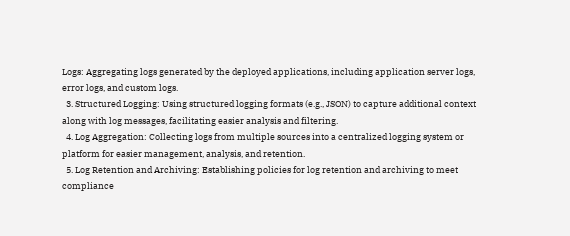Logs: Aggregating logs generated by the deployed applications, including application server logs, error logs, and custom logs.
  3. Structured Logging: Using structured logging formats (e.g., JSON) to capture additional context along with log messages, facilitating easier analysis and filtering.
  4. Log Aggregation: Collecting logs from multiple sources into a centralized logging system or platform for easier management, analysis, and retention.
  5. Log Retention and Archiving: Establishing policies for log retention and archiving to meet compliance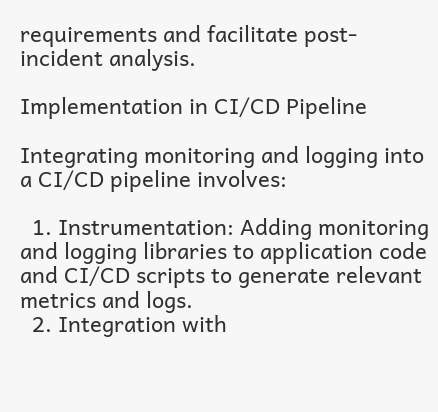requirements and facilitate post-incident analysis.

Implementation in CI/CD Pipeline

Integrating monitoring and logging into a CI/CD pipeline involves:

  1. Instrumentation: Adding monitoring and logging libraries to application code and CI/CD scripts to generate relevant metrics and logs.
  2. Integration with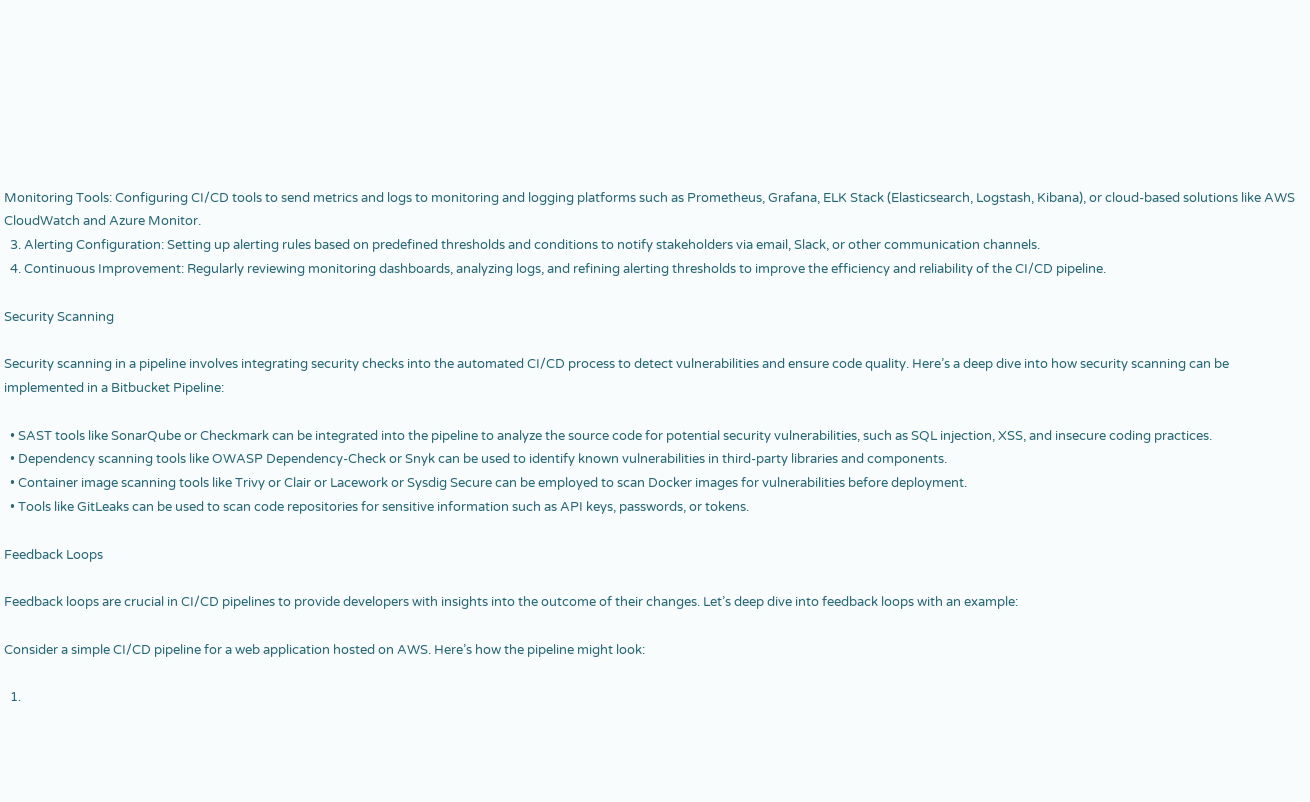Monitoring Tools: Configuring CI/CD tools to send metrics and logs to monitoring and logging platforms such as Prometheus, Grafana, ELK Stack (Elasticsearch, Logstash, Kibana), or cloud-based solutions like AWS CloudWatch and Azure Monitor.
  3. Alerting Configuration: Setting up alerting rules based on predefined thresholds and conditions to notify stakeholders via email, Slack, or other communication channels.
  4. Continuous Improvement: Regularly reviewing monitoring dashboards, analyzing logs, and refining alerting thresholds to improve the efficiency and reliability of the CI/CD pipeline.

Security Scanning

Security scanning in a pipeline involves integrating security checks into the automated CI/CD process to detect vulnerabilities and ensure code quality. Here’s a deep dive into how security scanning can be implemented in a Bitbucket Pipeline:

  • SAST tools like SonarQube or Checkmark can be integrated into the pipeline to analyze the source code for potential security vulnerabilities, such as SQL injection, XSS, and insecure coding practices.
  • Dependency scanning tools like OWASP Dependency-Check or Snyk can be used to identify known vulnerabilities in third-party libraries and components.
  • Container image scanning tools like Trivy or Clair or Lacework or Sysdig Secure can be employed to scan Docker images for vulnerabilities before deployment.
  • Tools like GitLeaks can be used to scan code repositories for sensitive information such as API keys, passwords, or tokens.

Feedback Loops

Feedback loops are crucial in CI/CD pipelines to provide developers with insights into the outcome of their changes. Let’s deep dive into feedback loops with an example:

Consider a simple CI/CD pipeline for a web application hosted on AWS. Here’s how the pipeline might look:

  1.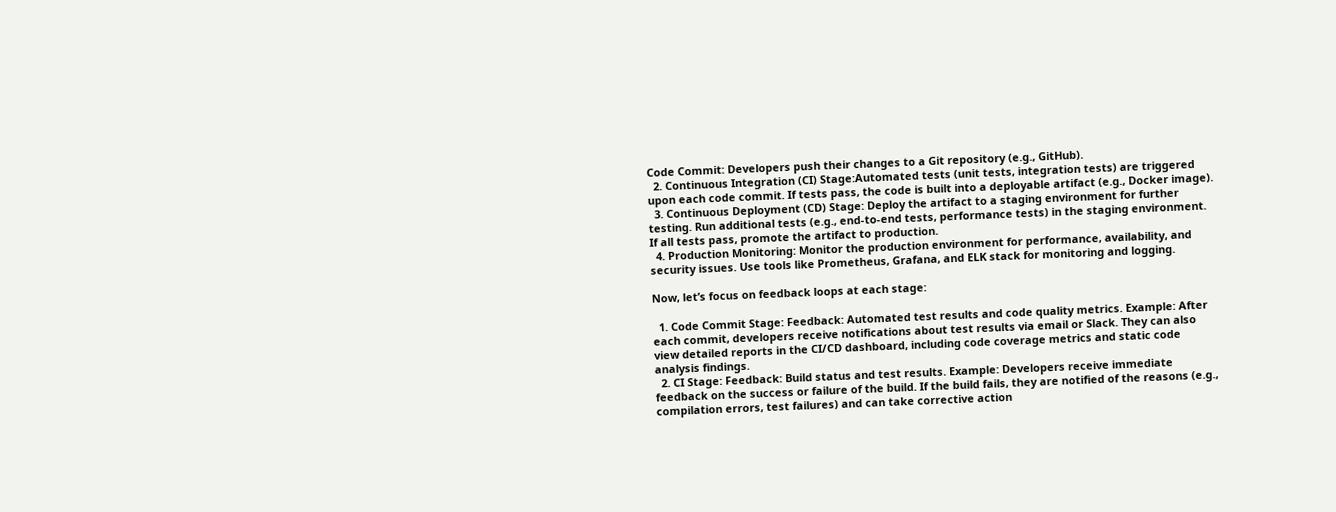Code Commit: Developers push their changes to a Git repository (e.g., GitHub).
  2. Continuous Integration (CI) Stage:Automated tests (unit tests, integration tests) are triggered upon each code commit. If tests pass, the code is built into a deployable artifact (e.g., Docker image).
  3. Continuous Deployment (CD) Stage: Deploy the artifact to a staging environment for further testing. Run additional tests (e.g., end-to-end tests, performance tests) in the staging environment. If all tests pass, promote the artifact to production.
  4. Production Monitoring: Monitor the production environment for performance, availability, and security issues. Use tools like Prometheus, Grafana, and ELK stack for monitoring and logging.

Now, let’s focus on feedback loops at each stage:

  1. Code Commit Stage: Feedback: Automated test results and code quality metrics. Example: After each commit, developers receive notifications about test results via email or Slack. They can also view detailed reports in the CI/CD dashboard, including code coverage metrics and static code analysis findings.
  2. CI Stage: Feedback: Build status and test results. Example: Developers receive immediate feedback on the success or failure of the build. If the build fails, they are notified of the reasons (e.g., compilation errors, test failures) and can take corrective action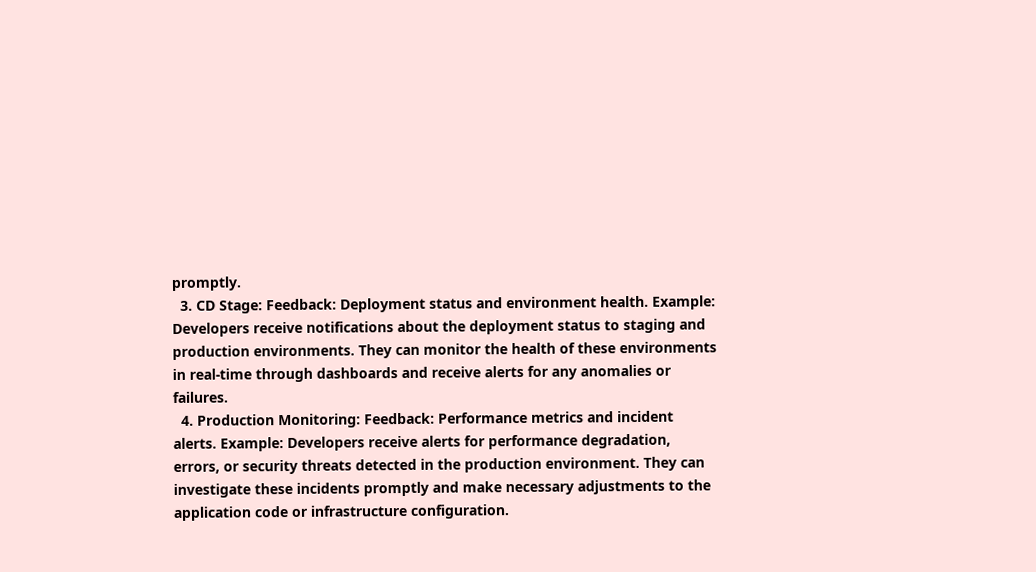promptly.
  3. CD Stage: Feedback: Deployment status and environment health. Example: Developers receive notifications about the deployment status to staging and production environments. They can monitor the health of these environments in real-time through dashboards and receive alerts for any anomalies or failures.
  4. Production Monitoring: Feedback: Performance metrics and incident alerts. Example: Developers receive alerts for performance degradation, errors, or security threats detected in the production environment. They can investigate these incidents promptly and make necessary adjustments to the application code or infrastructure configuration.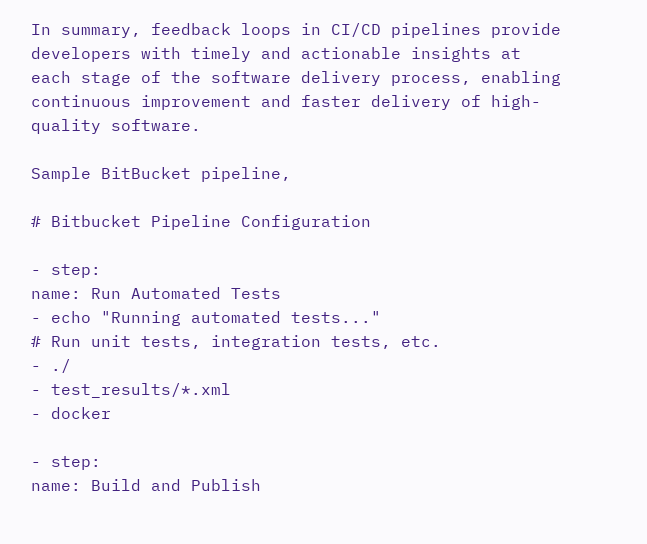In summary, feedback loops in CI/CD pipelines provide developers with timely and actionable insights at each stage of the software delivery process, enabling continuous improvement and faster delivery of high-quality software.

Sample BitBucket pipeline,

# Bitbucket Pipeline Configuration

- step:
name: Run Automated Tests
- echo "Running automated tests..."
# Run unit tests, integration tests, etc.
- ./
- test_results/*.xml
- docker

- step:
name: Build and Publish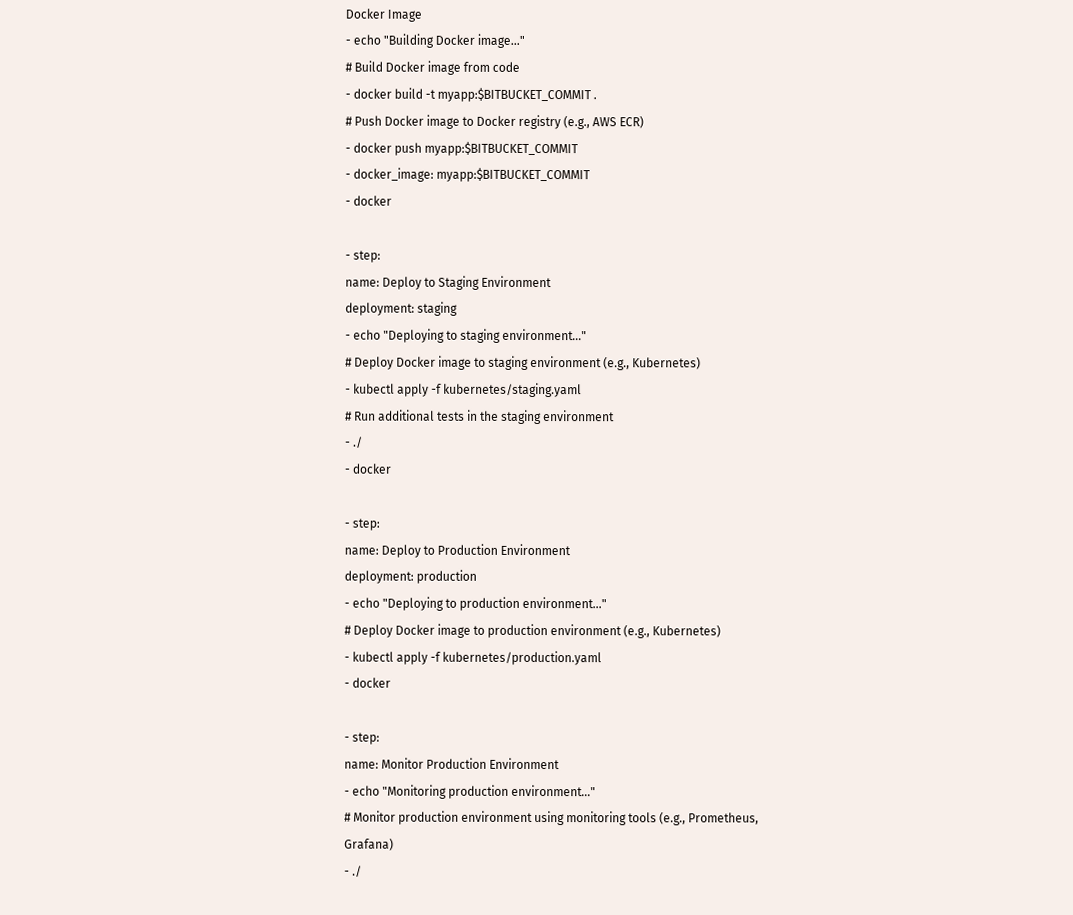Docker Image
- echo "Building Docker image..."
# Build Docker image from code
- docker build -t myapp:$BITBUCKET_COMMIT .
# Push Docker image to Docker registry (e.g., AWS ECR)
- docker push myapp:$BITBUCKET_COMMIT
- docker_image: myapp:$BITBUCKET_COMMIT
- docker

- step:
name: Deploy to Staging Environment
deployment: staging
- echo "Deploying to staging environment..."
# Deploy Docker image to staging environment (e.g., Kubernetes)
- kubectl apply -f kubernetes/staging.yaml
# Run additional tests in the staging environment
- ./
- docker

- step:
name: Deploy to Production Environment
deployment: production
- echo "Deploying to production environment..."
# Deploy Docker image to production environment (e.g., Kubernetes)
- kubectl apply -f kubernetes/production.yaml
- docker

- step:
name: Monitor Production Environment
- echo "Monitoring production environment..."
# Monitor production environment using monitoring tools (e.g., Prometheus, Grafana)
- ./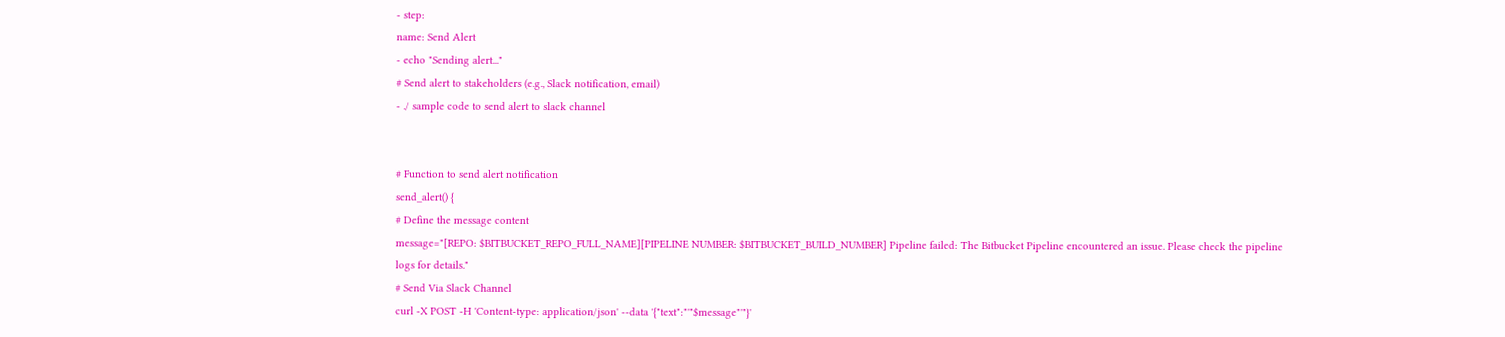- step:
name: Send Alert
- echo "Sending alert..."
# Send alert to stakeholders (e.g., Slack notification, email)
- ./ sample code to send alert to slack channel


# Function to send alert notification
send_alert() {
# Define the message content
message="[REPO: $BITBUCKET_REPO_FULL_NAME][PIPELINE NUMBER: $BITBUCKET_BUILD_NUMBER] Pipeline failed: The Bitbucket Pipeline encountered an issue. Please check the pipeline logs for details."
# Send Via Slack Channel
curl -X POST -H 'Content-type: application/json' --data '{"text":"'"$message"'"}'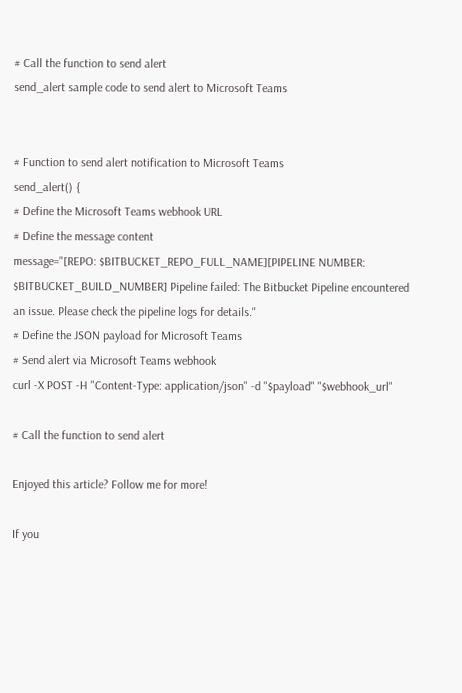# Call the function to send alert
send_alert sample code to send alert to Microsoft Teams


# Function to send alert notification to Microsoft Teams
send_alert() {
# Define the Microsoft Teams webhook URL
# Define the message content
message="[REPO: $BITBUCKET_REPO_FULL_NAME][PIPELINE NUMBER: $BITBUCKET_BUILD_NUMBER] Pipeline failed: The Bitbucket Pipeline encountered an issue. Please check the pipeline logs for details."
# Define the JSON payload for Microsoft Teams
# Send alert via Microsoft Teams webhook
curl -X POST -H "Content-Type: application/json" -d "$payload" "$webhook_url"

# Call the function to send alert

Enjoyed this article? Follow me for more!

If you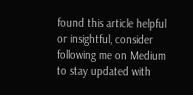found this article helpful or insightful, consider following me on Medium to stay updated with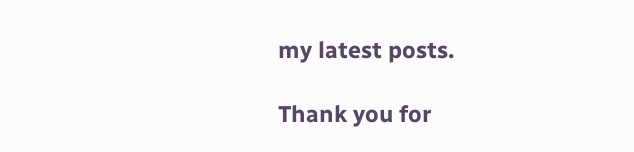my latest posts.

Thank you for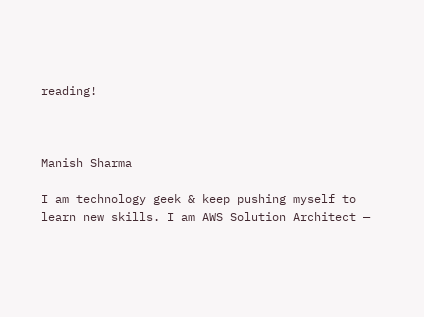reading!



Manish Sharma

I am technology geek & keep pushing myself to learn new skills. I am AWS Solution Architect —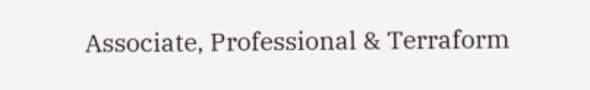Associate, Professional & Terraform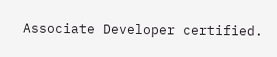Associate Developer certified.